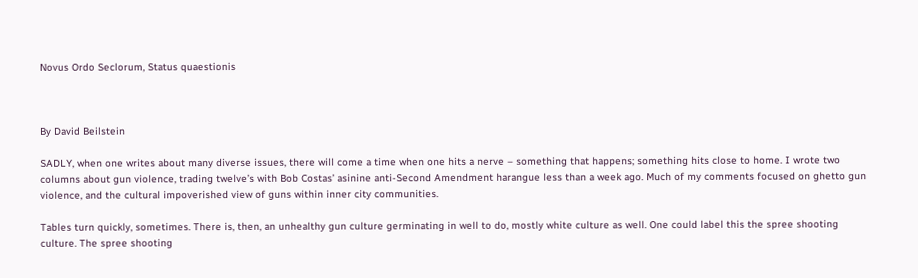Novus Ordo Seclorum, Status quaestionis



By David Beilstein

SADLY, when one writes about many diverse issues, there will come a time when one hits a nerve – something that happens; something hits close to home. I wrote two columns about gun violence, trading twelve’s with Bob Costas’ asinine anti-Second Amendment harangue less than a week ago. Much of my comments focused on ghetto gun violence, and the cultural impoverished view of guns within inner city communities.

Tables turn quickly, sometimes. There is, then, an unhealthy gun culture germinating in well to do, mostly white culture as well. One could label this the spree shooting culture. The spree shooting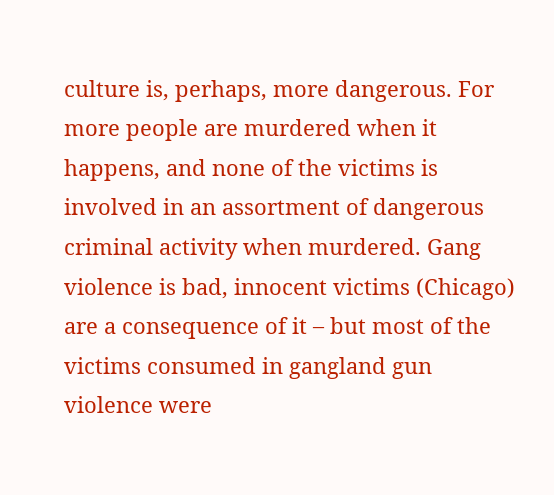culture is, perhaps, more dangerous. For more people are murdered when it happens, and none of the victims is involved in an assortment of dangerous criminal activity when murdered. Gang violence is bad, innocent victims (Chicago) are a consequence of it – but most of the victims consumed in gangland gun violence were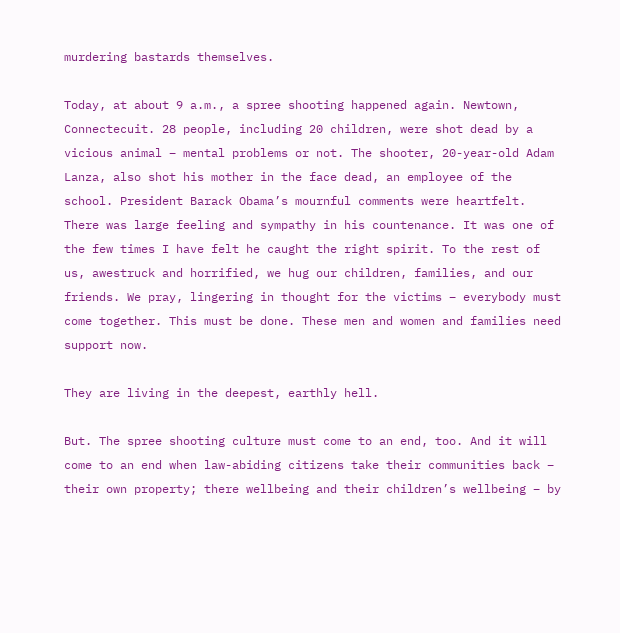murdering bastards themselves.

Today, at about 9 a.m., a spree shooting happened again. Newtown, Connectecuit. 28 people, including 20 children, were shot dead by a vicious animal – mental problems or not. The shooter, 20-year-old Adam Lanza, also shot his mother in the face dead, an employee of the school. President Barack Obama’s mournful comments were heartfelt. There was large feeling and sympathy in his countenance. It was one of the few times I have felt he caught the right spirit. To the rest of us, awestruck and horrified, we hug our children, families, and our friends. We pray, lingering in thought for the victims – everybody must come together. This must be done. These men and women and families need support now.

They are living in the deepest, earthly hell.

But. The spree shooting culture must come to an end, too. And it will come to an end when law-abiding citizens take their communities back – their own property; there wellbeing and their children’s wellbeing – by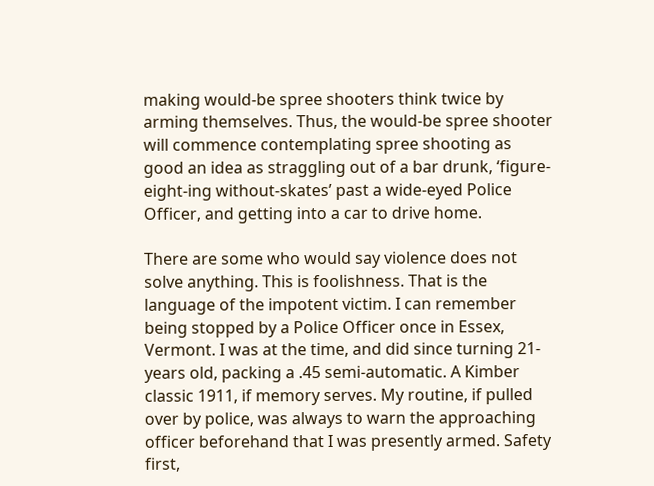making would-be spree shooters think twice by arming themselves. Thus, the would-be spree shooter will commence contemplating spree shooting as good an idea as straggling out of a bar drunk, ‘figure-eight-ing without-skates’ past a wide-eyed Police Officer, and getting into a car to drive home.

There are some who would say violence does not solve anything. This is foolishness. That is the language of the impotent victim. I can remember being stopped by a Police Officer once in Essex, Vermont. I was at the time, and did since turning 21-years old, packing a .45 semi-automatic. A Kimber classic 1911, if memory serves. My routine, if pulled over by police, was always to warn the approaching officer beforehand that I was presently armed. Safety first,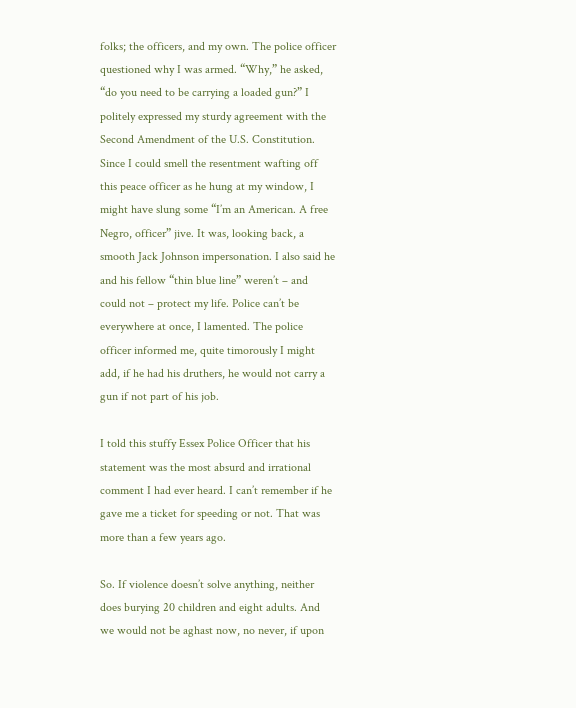folks; the officers, and my own. The police officer questioned why I was armed. “Why,” he asked, “do you need to be carrying a loaded gun?” I politely expressed my sturdy agreement with the Second Amendment of the U.S. Constitution. Since I could smell the resentment wafting off this peace officer as he hung at my window, I might have slung some “I’m an American. A free Negro, officer” jive. It was, looking back, a smooth Jack Johnson impersonation. I also said he and his fellow “thin blue line” weren’t – and could not – protect my life. Police can’t be everywhere at once, I lamented. The police officer informed me, quite timorously I might add, if he had his druthers, he would not carry a gun if not part of his job.

I told this stuffy Essex Police Officer that his statement was the most absurd and irrational comment I had ever heard. I can’t remember if he gave me a ticket for speeding or not. That was more than a few years ago.

So. If violence doesn’t solve anything, neither does burying 20 children and eight adults. And we would not be aghast now, no never, if upon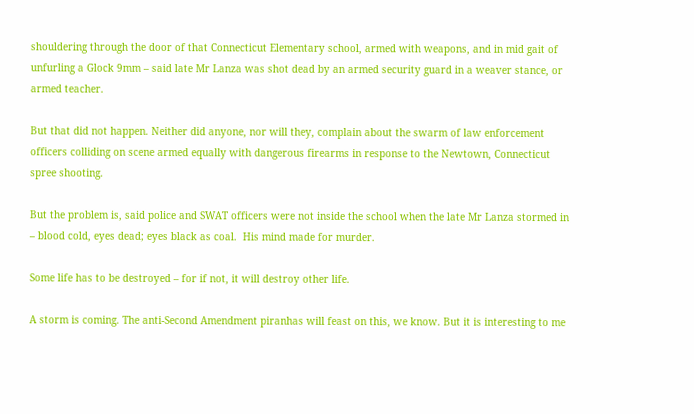shouldering through the door of that Connecticut Elementary school, armed with weapons, and in mid gait of unfurling a Glock 9mm – said late Mr Lanza was shot dead by an armed security guard in a weaver stance, or armed teacher.

But that did not happen. Neither did anyone, nor will they, complain about the swarm of law enforcement officers colliding on scene armed equally with dangerous firearms in response to the Newtown, Connecticut spree shooting.

But the problem is, said police and SWAT officers were not inside the school when the late Mr Lanza stormed in – blood cold, eyes dead; eyes black as coal.  His mind made for murder.

Some life has to be destroyed – for if not, it will destroy other life.

A storm is coming. The anti-Second Amendment piranhas will feast on this, we know. But it is interesting to me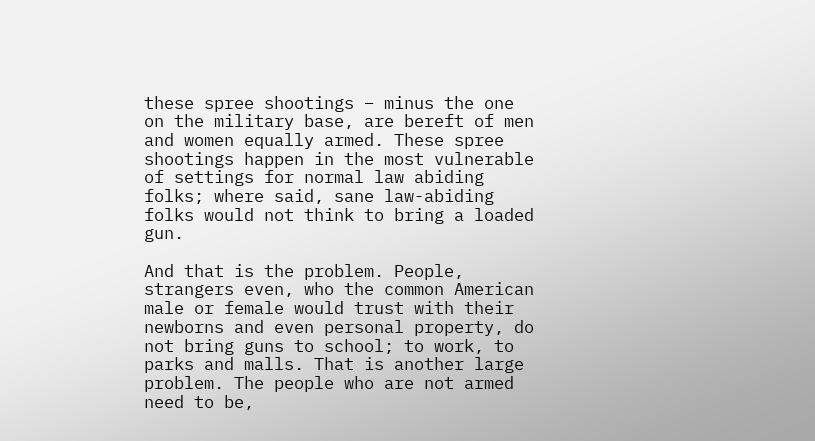these spree shootings – minus the one on the military base, are bereft of men and women equally armed. These spree shootings happen in the most vulnerable of settings for normal law abiding folks; where said, sane law-abiding folks would not think to bring a loaded gun.

And that is the problem. People, strangers even, who the common American male or female would trust with their newborns and even personal property, do not bring guns to school; to work, to parks and malls. That is another large problem. The people who are not armed need to be,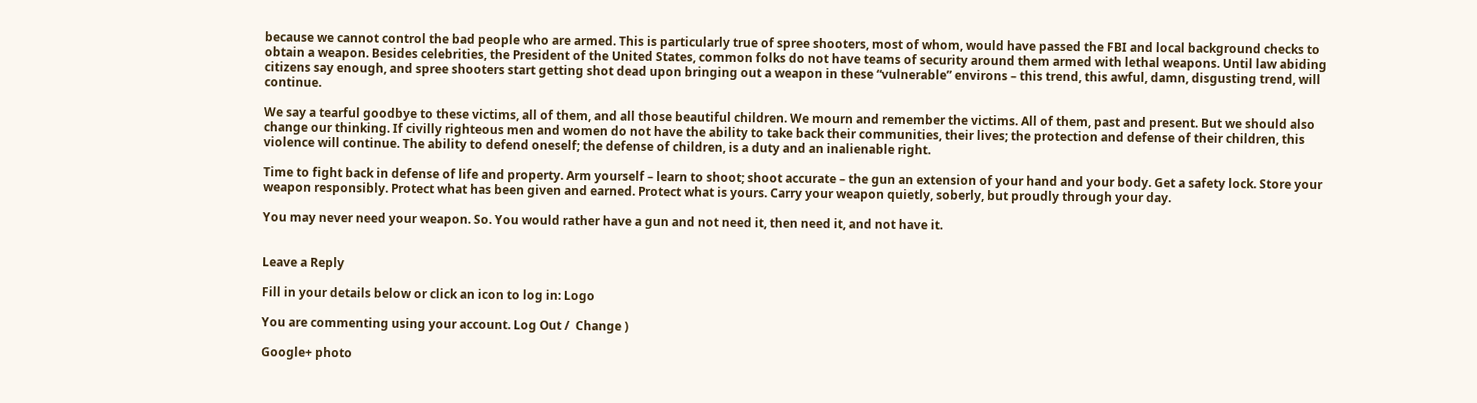because we cannot control the bad people who are armed. This is particularly true of spree shooters, most of whom, would have passed the FBI and local background checks to obtain a weapon. Besides celebrities, the President of the United States, common folks do not have teams of security around them armed with lethal weapons. Until law abiding citizens say enough, and spree shooters start getting shot dead upon bringing out a weapon in these “vulnerable” environs – this trend, this awful, damn, disgusting trend, will continue.

We say a tearful goodbye to these victims, all of them, and all those beautiful children. We mourn and remember the victims. All of them, past and present. But we should also change our thinking. If civilly righteous men and women do not have the ability to take back their communities, their lives; the protection and defense of their children, this violence will continue. The ability to defend oneself; the defense of children, is a duty and an inalienable right.

Time to fight back in defense of life and property. Arm yourself – learn to shoot; shoot accurate – the gun an extension of your hand and your body. Get a safety lock. Store your weapon responsibly. Protect what has been given and earned. Protect what is yours. Carry your weapon quietly, soberly, but proudly through your day.

You may never need your weapon. So. You would rather have a gun and not need it, then need it, and not have it.


Leave a Reply

Fill in your details below or click an icon to log in: Logo

You are commenting using your account. Log Out /  Change )

Google+ photo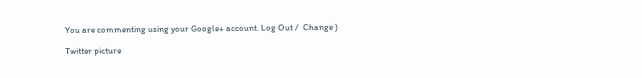You are commenting using your Google+ account. Log Out /  Change )

Twitter picture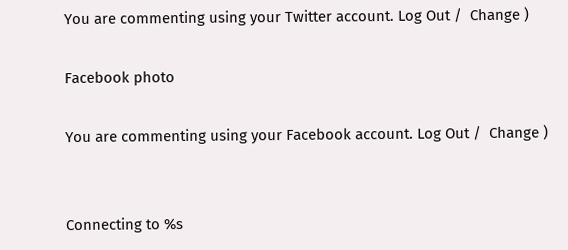You are commenting using your Twitter account. Log Out /  Change )

Facebook photo

You are commenting using your Facebook account. Log Out /  Change )


Connecting to %s